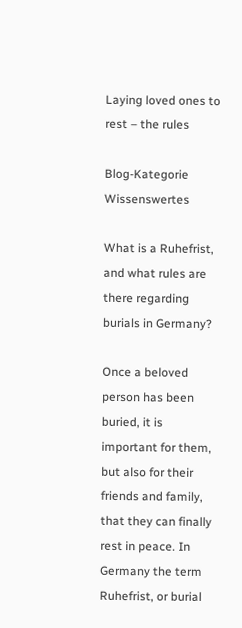Laying loved ones to rest – the rules

Blog-Kategorie Wissenswertes

What is a Ruhefrist, and what rules are there regarding burials in Germany?

Once a beloved person has been buried, it is important for them, but also for their friends and family, that they can finally rest in peace. In Germany the term Ruhefrist, or burial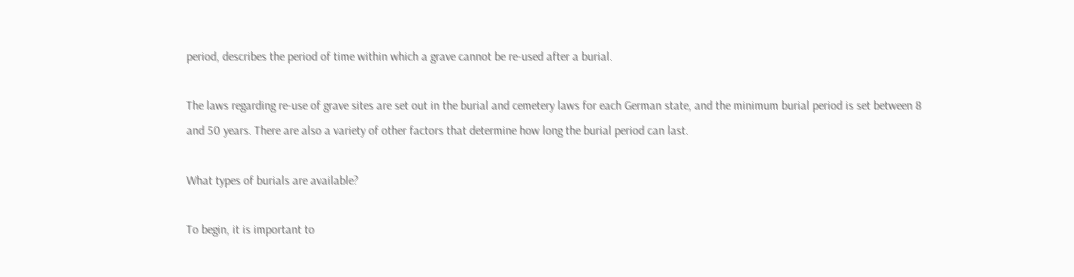period, describes the period of time within which a grave cannot be re-used after a burial.

The laws regarding re-use of grave sites are set out in the burial and cemetery laws for each German state, and the minimum burial period is set between 8 and 50 years. There are also a variety of other factors that determine how long the burial period can last.

What types of burials are available?

To begin, it is important to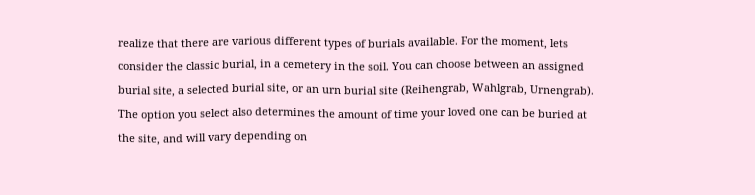realize that there are various different types of burials available. For the moment, lets consider the classic burial, in a cemetery in the soil. You can choose between an assigned burial site, a selected burial site, or an urn burial site (Reihengrab, Wahlgrab, Urnengrab). The option you select also determines the amount of time your loved one can be buried at the site, and will vary depending on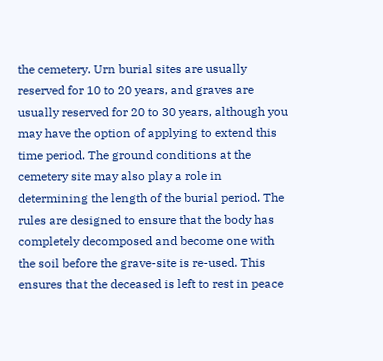the cemetery. Urn burial sites are usually reserved for 10 to 20 years, and graves are usually reserved for 20 to 30 years, although you may have the option of applying to extend this time period. The ground conditions at the cemetery site may also play a role in determining the length of the burial period. The rules are designed to ensure that the body has completely decomposed and become one with the soil before the grave-site is re-used. This ensures that the deceased is left to rest in peace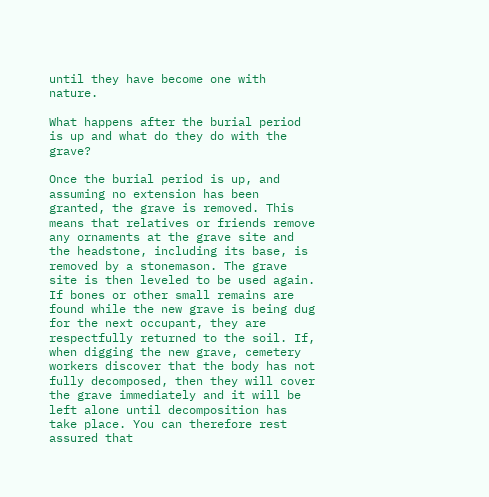until they have become one with nature.

What happens after the burial period is up and what do they do with the grave?

Once the burial period is up, and assuming no extension has been granted, the grave is removed. This means that relatives or friends remove any ornaments at the grave site and the headstone, including its base, is removed by a stonemason. The grave site is then leveled to be used again. If bones or other small remains are found while the new grave is being dug for the next occupant, they are respectfully returned to the soil. If, when digging the new grave, cemetery workers discover that the body has not fully decomposed, then they will cover the grave immediately and it will be left alone until decomposition has take place. You can therefore rest assured that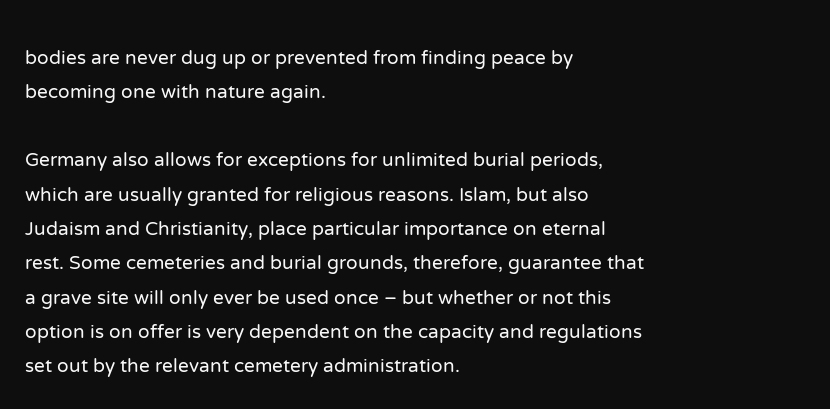bodies are never dug up or prevented from finding peace by becoming one with nature again.

Germany also allows for exceptions for unlimited burial periods, which are usually granted for religious reasons. Islam, but also Judaism and Christianity, place particular importance on eternal rest. Some cemeteries and burial grounds, therefore, guarantee that a grave site will only ever be used once – but whether or not this option is on offer is very dependent on the capacity and regulations set out by the relevant cemetery administration.